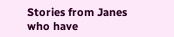Stories from Janes who have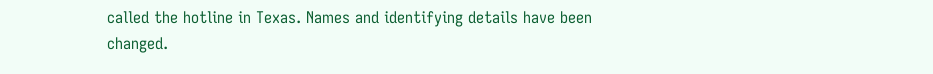called the hotline in Texas. Names and identifying details have been changed.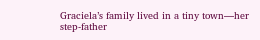Graciela’s family lived in a tiny town—her step-father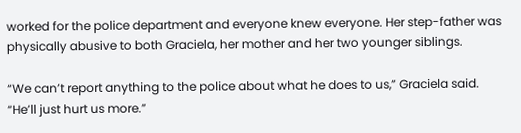worked for the police department and everyone knew everyone. Her step-father was physically abusive to both Graciela, her mother and her two younger siblings.

“We can’t report anything to the police about what he does to us,” Graciela said. “He’ll just hurt us more.”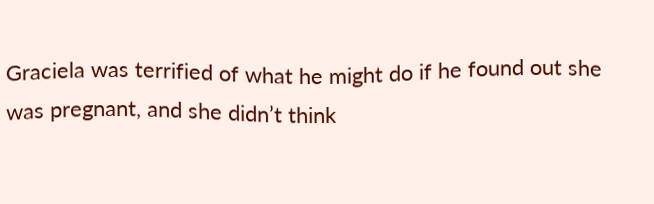Graciela was terrified of what he might do if he found out she was pregnant, and she didn’t think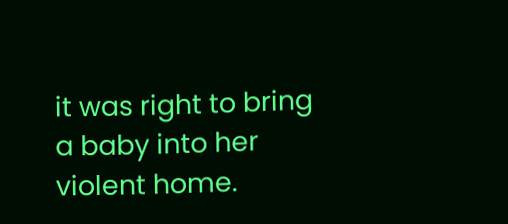it was right to bring a baby into her violent home.